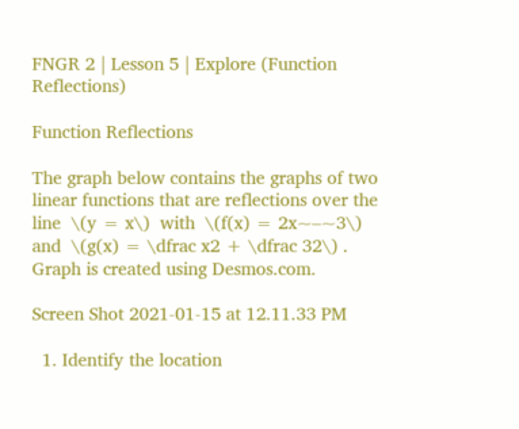FNGR 2 | Lesson 5 | Explore (Function Reflections)

Function Reflections

The graph below contains the graphs of two linear functions that are reflections over the line  \(y = x\)  with  \(f(x) = 2x~–~3\)  and  \(g(x) = \dfrac x2 + \dfrac 32\) . Graph is created using Desmos.com.

Screen Shot 2021-01-15 at 12.11.33 PM

  1. Identify the location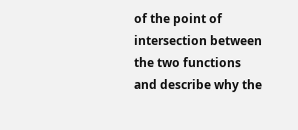of the point of intersection between the two functions and describe why the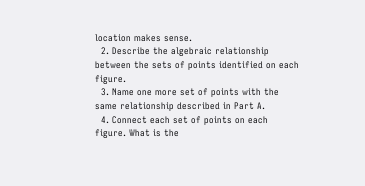location makes sense.
  2. Describe the algebraic relationship between the sets of points identified on each figure.
  3. Name one more set of points with the same relationship described in Part A.
  4. Connect each set of points on each figure. What is the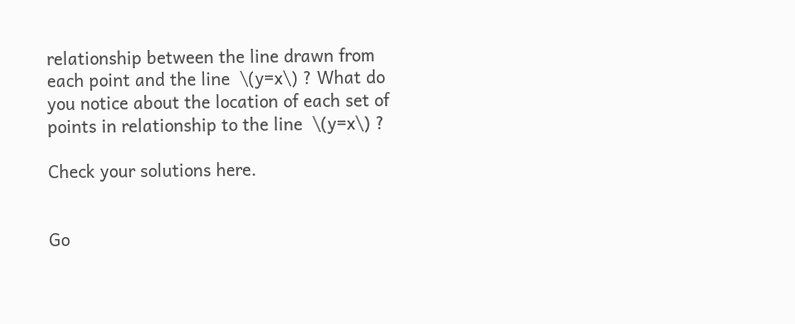relationship between the line drawn from each point and the line  \(y=x\) ? What do you notice about the location of each set of points in relationship to the line  \(y=x\) ?

Check your solutions here.


Go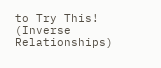to Try This! (Inverse Relationships)